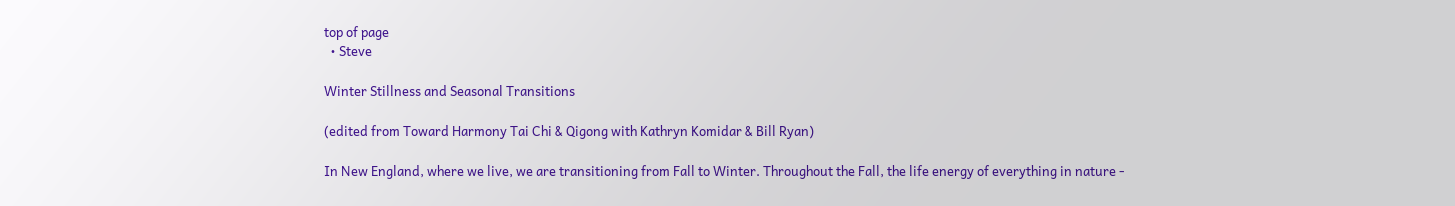top of page
  • Steve

Winter Stillness and Seasonal Transitions

(edited from Toward Harmony Tai Chi & Qigong with Kathryn Komidar & Bill Ryan)

In New England, where we live, we are transitioning from Fall to Winter. Throughout the Fall, the life energy of everything in nature -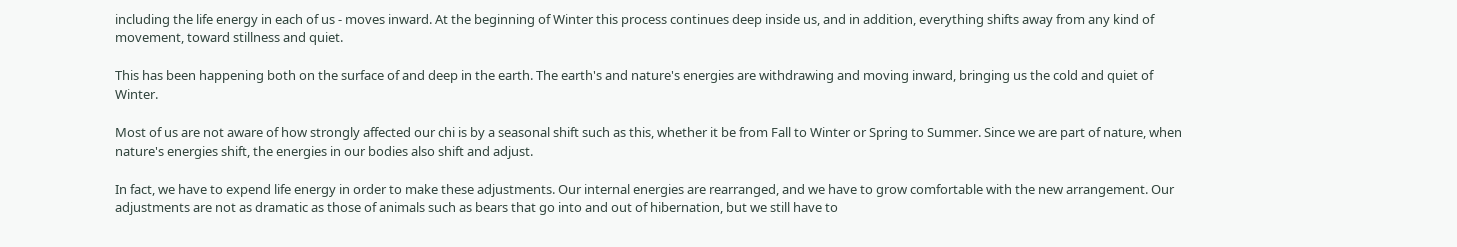including the life energy in each of us - moves inward. At the beginning of Winter this process continues deep inside us, and in addition, everything shifts away from any kind of movement, toward stillness and quiet.

This has been happening both on the surface of and deep in the earth. The earth's and nature's energies are withdrawing and moving inward, bringing us the cold and quiet of Winter.

Most of us are not aware of how strongly affected our chi is by a seasonal shift such as this, whether it be from Fall to Winter or Spring to Summer. Since we are part of nature, when nature's energies shift, the energies in our bodies also shift and adjust.

In fact, we have to expend life energy in order to make these adjustments. Our internal energies are rearranged, and we have to grow comfortable with the new arrangement. Our adjustments are not as dramatic as those of animals such as bears that go into and out of hibernation, but we still have to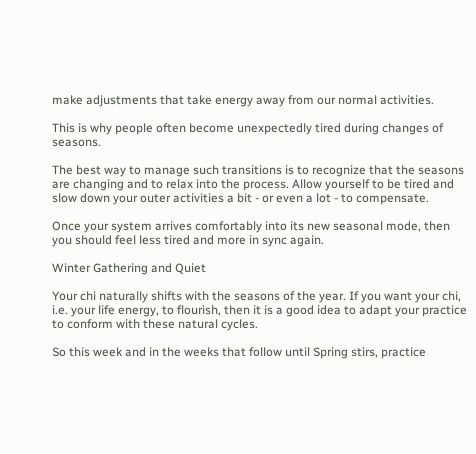make adjustments that take energy away from our normal activities.

This is why people often become unexpectedly tired during changes of seasons.

The best way to manage such transitions is to recognize that the seasons are changing and to relax into the process. Allow yourself to be tired and slow down your outer activities a bit - or even a lot - to compensate.

Once your system arrives comfortably into its new seasonal mode, then you should feel less tired and more in sync again.

Winter Gathering and Quiet

Your chi naturally shifts with the seasons of the year. If you want your chi, i.e. your life energy, to flourish, then it is a good idea to adapt your practice to conform with these natural cycles.

So this week and in the weeks that follow until Spring stirs, practice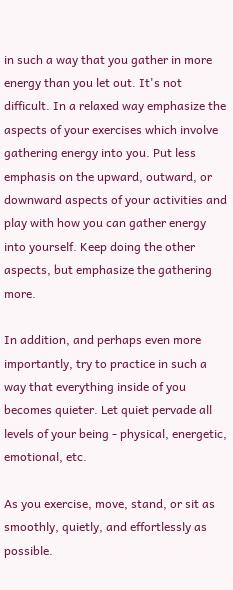in such a way that you gather in more energy than you let out. It's not difficult. In a relaxed way emphasize the aspects of your exercises which involve gathering energy into you. Put less emphasis on the upward, outward, or downward aspects of your activities and play with how you can gather energy into yourself. Keep doing the other aspects, but emphasize the gathering more.

In addition, and perhaps even more importantly, try to practice in such a way that everything inside of you becomes quieter. Let quiet pervade all levels of your being - physical, energetic, emotional, etc.

As you exercise, move, stand, or sit as smoothly, quietly, and effortlessly as possible.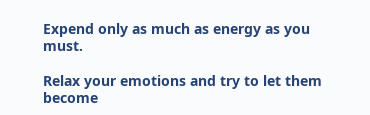Expend only as much as energy as you must.

Relax your emotions and try to let them become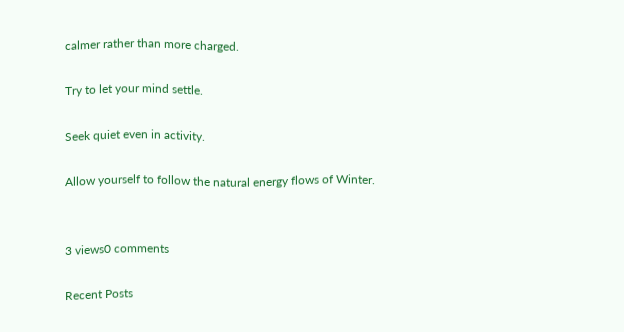calmer rather than more charged.

Try to let your mind settle.

Seek quiet even in activity.

Allow yourself to follow the natural energy flows of Winter.


3 views0 comments

Recent Posts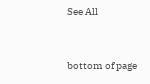See All


bottom of page